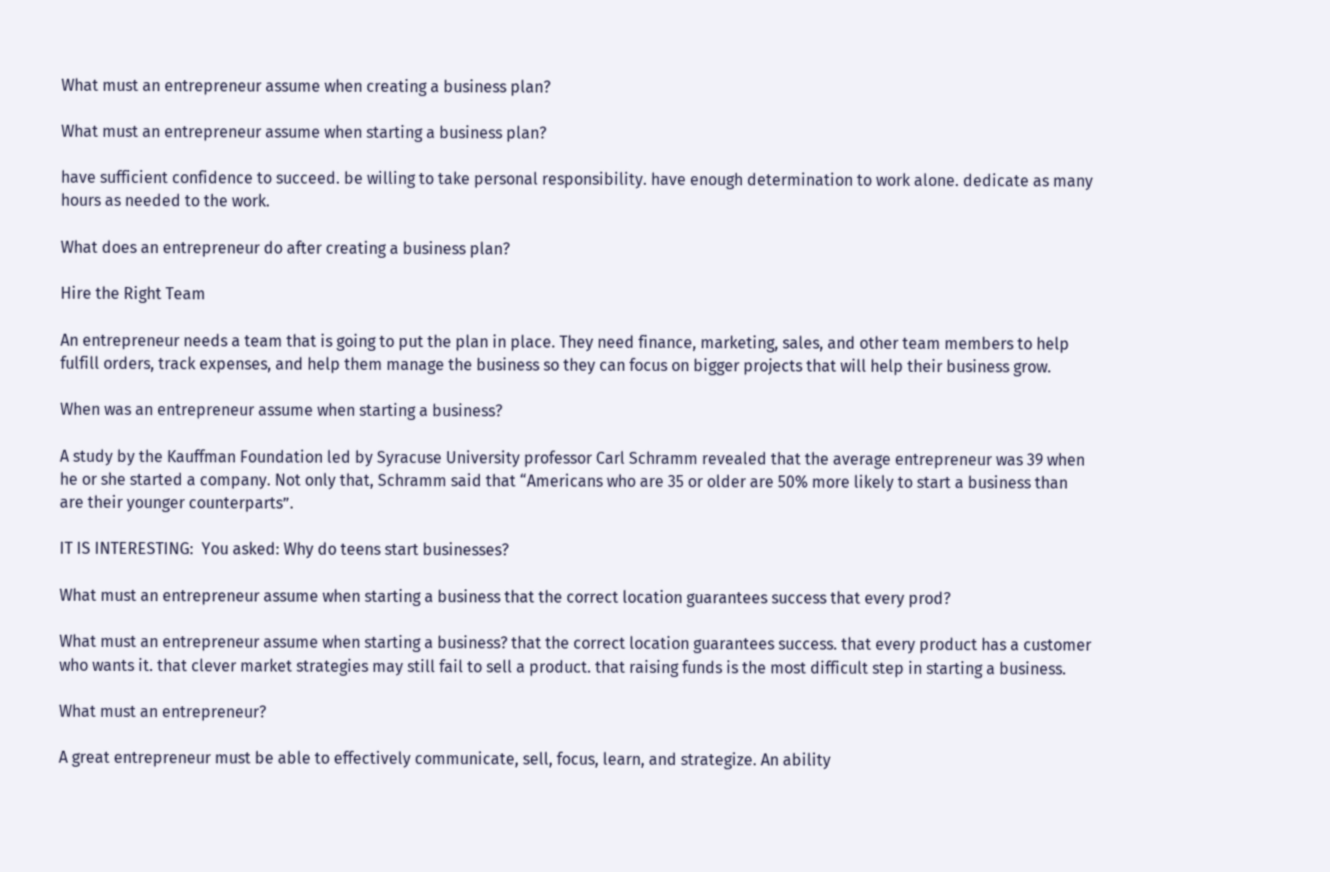What must an entrepreneur assume when creating a business plan?

What must an entrepreneur assume when starting a business plan?

have sufficient confidence to succeed. be willing to take personal responsibility. have enough determination to work alone. dedicate as many hours as needed to the work.

What does an entrepreneur do after creating a business plan?

Hire the Right Team

An entrepreneur needs a team that is going to put the plan in place. They need finance, marketing, sales, and other team members to help fulfill orders, track expenses, and help them manage the business so they can focus on bigger projects that will help their business grow.

When was an entrepreneur assume when starting a business?

A study by the Kauffman Foundation led by Syracuse University professor Carl Schramm revealed that the average entrepreneur was 39 when he or she started a company. Not only that, Schramm said that “Americans who are 35 or older are 50% more likely to start a business than are their younger counterparts”.

IT IS INTERESTING:  You asked: Why do teens start businesses?

What must an entrepreneur assume when starting a business that the correct location guarantees success that every prod?

What must an entrepreneur assume when starting a business? that the correct location guarantees success. that every product has a customer who wants it. that clever market strategies may still fail to sell a product. that raising funds is the most difficult step in starting a business.

What must an entrepreneur?

A great entrepreneur must be able to effectively communicate, sell, focus, learn, and strategize. An ability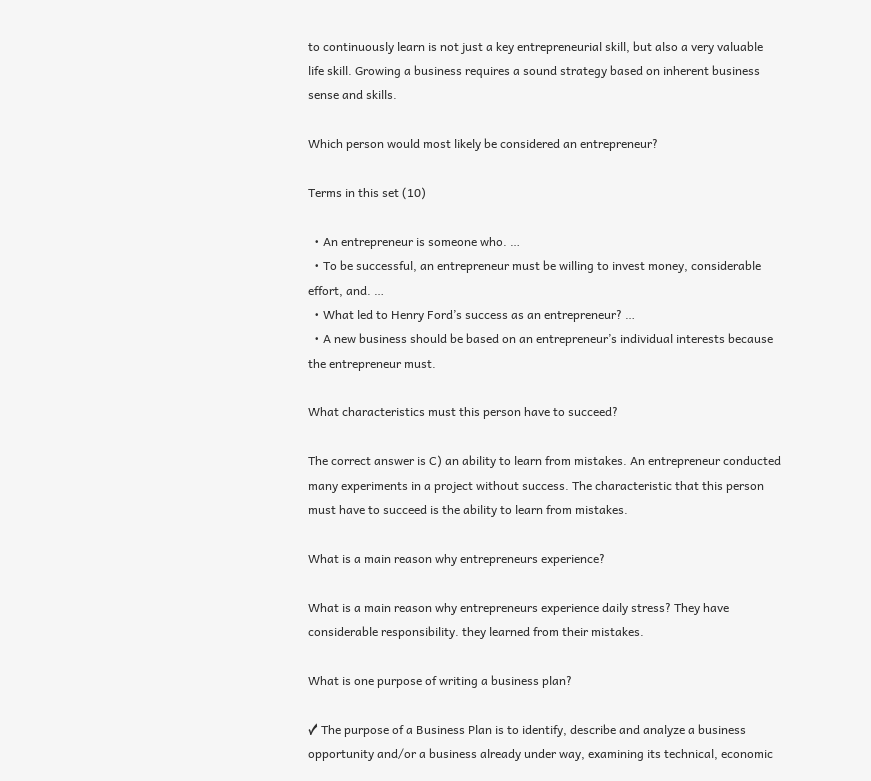to continuously learn is not just a key entrepreneurial skill, but also a very valuable life skill. Growing a business requires a sound strategy based on inherent business sense and skills.

Which person would most likely be considered an entrepreneur?

Terms in this set (10)

  • An entrepreneur is someone who. …
  • To be successful, an entrepreneur must be willing to invest money, considerable effort, and. …
  • What led to Henry Ford’s success as an entrepreneur? …
  • A new business should be based on an entrepreneur’s individual interests because the entrepreneur must.

What characteristics must this person have to succeed?

The correct answer is C) an ability to learn from mistakes. An entrepreneur conducted many experiments in a project without success. The characteristic that this person must have to succeed is the ability to learn from mistakes.

What is a main reason why entrepreneurs experience?

What is a main reason why entrepreneurs experience daily stress? They have considerable responsibility. they learned from their mistakes.

What is one purpose of writing a business plan?

✓ The purpose of a Business Plan is to identify, describe and analyze a business opportunity and/or a business already under way, examining its technical, economic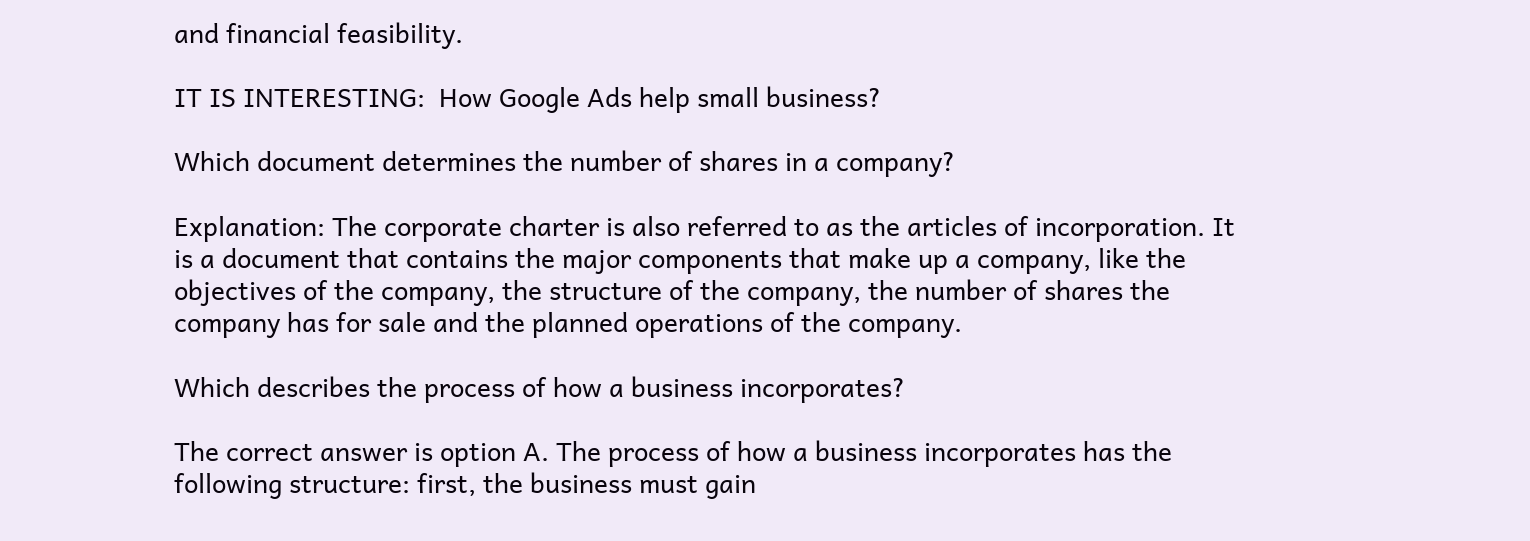and financial feasibility.

IT IS INTERESTING:  How Google Ads help small business?

Which document determines the number of shares in a company?

Explanation: The corporate charter is also referred to as the articles of incorporation. It is a document that contains the major components that make up a company, like the objectives of the company, the structure of the company, the number of shares the company has for sale and the planned operations of the company.

Which describes the process of how a business incorporates?

The correct answer is option A. The process of how a business incorporates has the following structure: first, the business must gain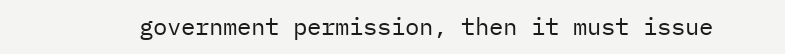government permission, then it must issue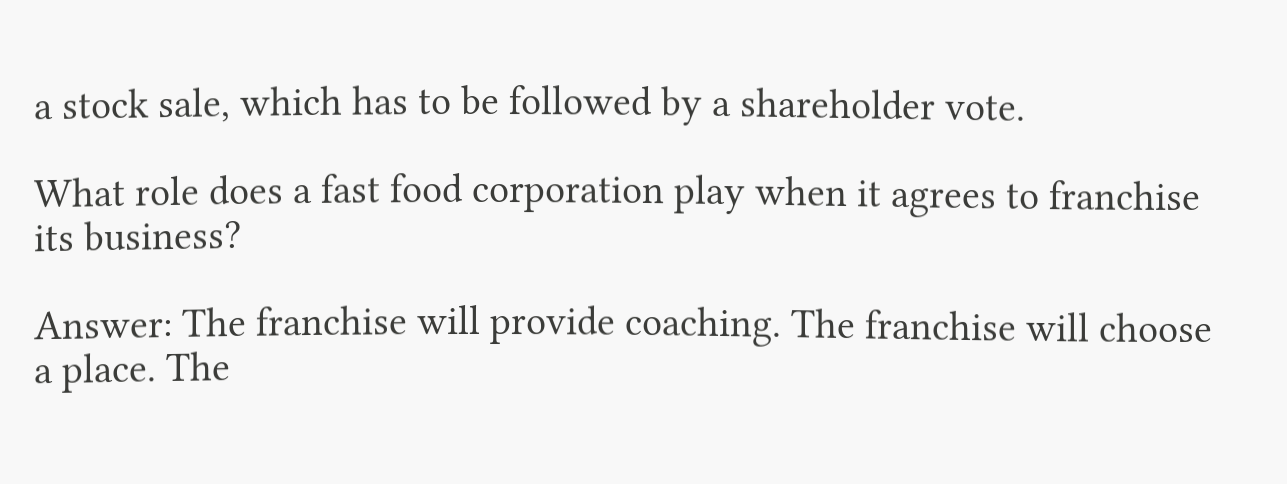a stock sale, which has to be followed by a shareholder vote.

What role does a fast food corporation play when it agrees to franchise its business?

Answer: The franchise will provide coaching. The franchise will choose a place. The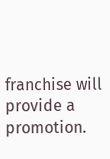franchise will provide a promotion.